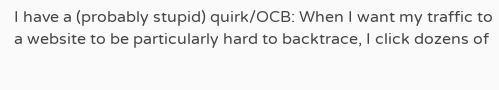I have a (probably stupid) quirk/OCB: When I want my traffic to a website to be particularly hard to backtrace, I click dozens of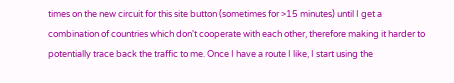times on the new circuit for this site button (sometimes for >15 minutes) until I get a combination of countries which don't cooperate with each other, therefore making it harder to potentially trace back the traffic to me. Once I have a route I like, I start using the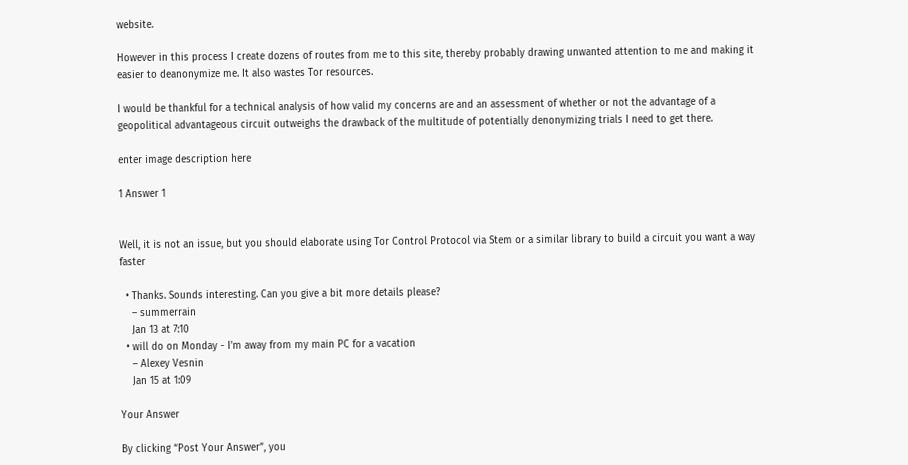website.

However in this process I create dozens of routes from me to this site, thereby probably drawing unwanted attention to me and making it easier to deanonymize me. It also wastes Tor resources.

I would be thankful for a technical analysis of how valid my concerns are and an assessment of whether or not the advantage of a geopolitical advantageous circuit outweighs the drawback of the multitude of potentially denonymizing trials I need to get there.

enter image description here

1 Answer 1


Well, it is not an issue, but you should elaborate using Tor Control Protocol via Stem or a similar library to build a circuit you want a way faster

  • Thanks. Sounds interesting. Can you give a bit more details please?
    – summerrain
    Jan 13 at 7:10
  • will do on Monday - I'm away from my main PC for a vacation
    – Alexey Vesnin
    Jan 15 at 1:09

Your Answer

By clicking “Post Your Answer”, you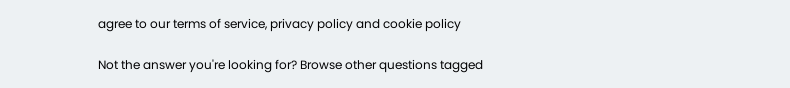agree to our terms of service, privacy policy and cookie policy

Not the answer you're looking for? Browse other questions tagged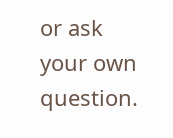or ask your own question.